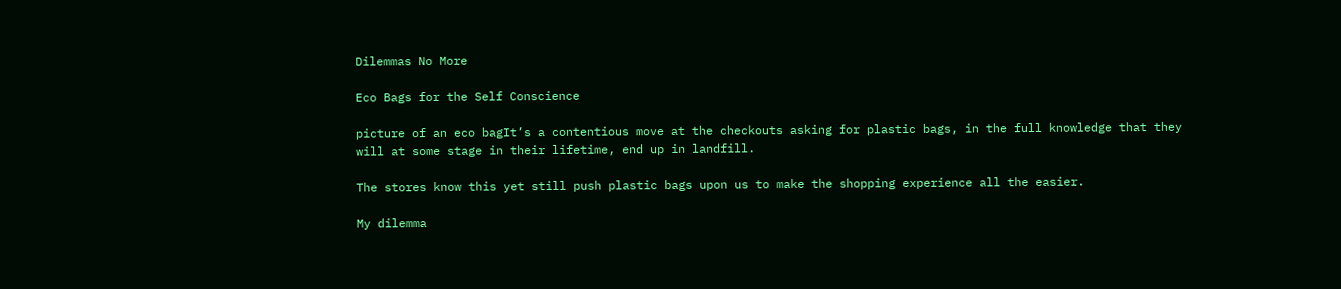Dilemmas No More

Eco Bags for the Self Conscience

picture of an eco bagIt’s a contentious move at the checkouts asking for plastic bags, in the full knowledge that they will at some stage in their lifetime, end up in landfill.

The stores know this yet still push plastic bags upon us to make the shopping experience all the easier.

My dilemma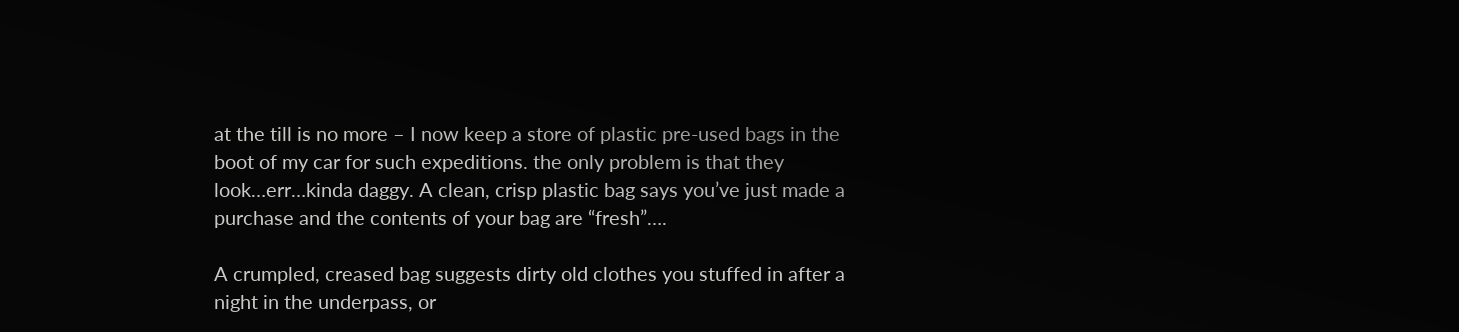at the till is no more – I now keep a store of plastic pre-used bags in the boot of my car for such expeditions. the only problem is that they look…err…kinda daggy. A clean, crisp plastic bag says you’ve just made a purchase and the contents of your bag are “fresh”….

A crumpled, creased bag suggests dirty old clothes you stuffed in after a night in the underpass, or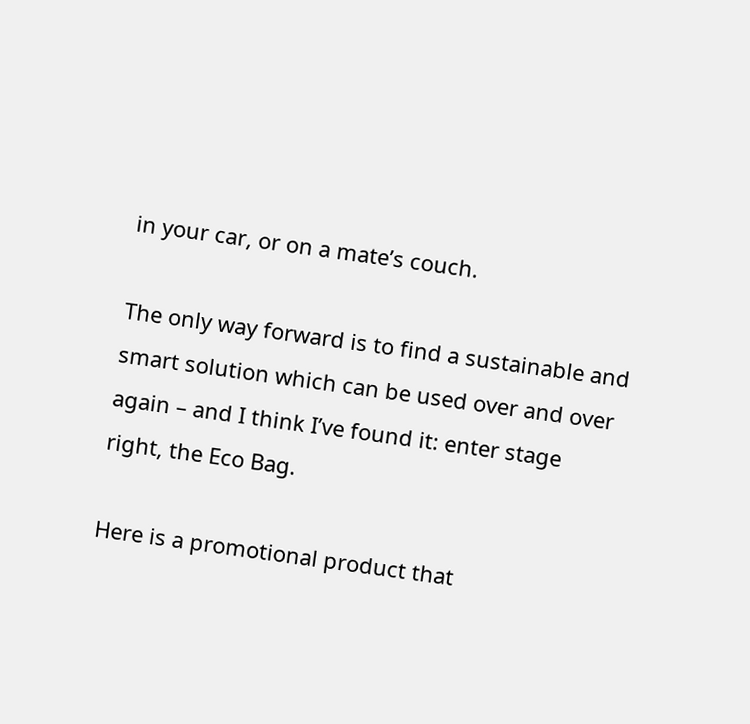in your car, or on a mate’s couch.

The only way forward is to find a sustainable and smart solution which can be used over and over again – and I think I’ve found it: enter stage right, the Eco Bag.

Here is a promotional product that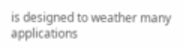is designed to weather many applications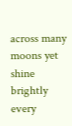across many moons yet shine brightly every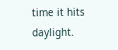time it hits daylight.